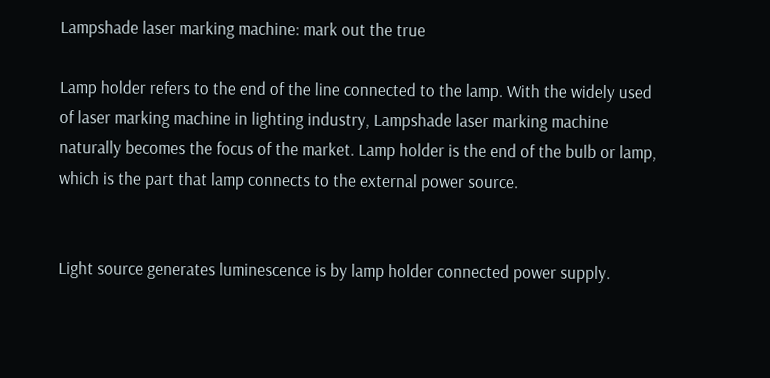Lampshade laser marking machine: mark out the true

Lamp holder refers to the end of the line connected to the lamp. With the widely used of laser marking machine in lighting industry, Lampshade laser marking machine naturally becomes the focus of the market. Lamp holder is the end of the bulb or lamp, which is the part that lamp connects to the external power source.


Light source generates luminescence is by lamp holder connected power supply.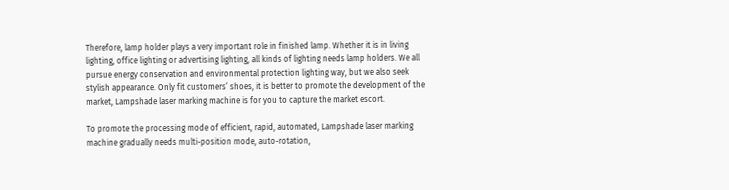Therefore, lamp holder plays a very important role in finished lamp. Whether it is in living lighting, office lighting or advertising lighting, all kinds of lighting needs lamp holders. We all pursue energy conservation and environmental protection lighting way, but we also seek stylish appearance. Only fit customers’ shoes, it is better to promote the development of the market, Lampshade laser marking machine is for you to capture the market escort.

To promote the processing mode of efficient, rapid, automated, Lampshade laser marking machine gradually needs multi-position mode, auto-rotation,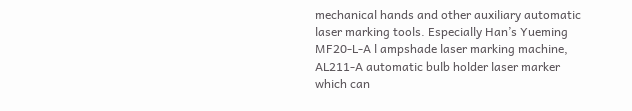mechanical hands and other auxiliary automatic laser marking tools. Especially Han’s Yueming MF20-L-A l ampshade laser marking machine, AL211-A automatic bulb holder laser marker which can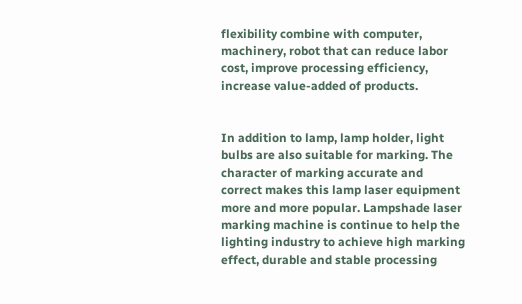flexibility combine with computer, machinery, robot that can reduce labor cost, improve processing efficiency, increase value-added of products.


In addition to lamp, lamp holder, light bulbs are also suitable for marking. The character of marking accurate and correct makes this lamp laser equipment more and more popular. Lampshade laser marking machine is continue to help the lighting industry to achieve high marking effect, durable and stable processing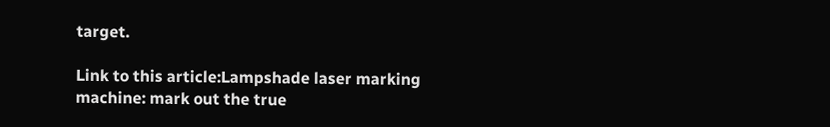target.

Link to this article:Lampshade laser marking machine: mark out the true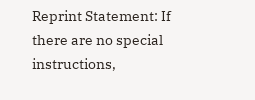Reprint Statement: If there are no special instructions,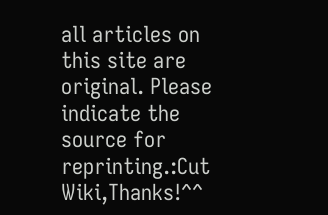all articles on this site are original. Please indicate the source for reprinting.:Cut Wiki,Thanks!^^